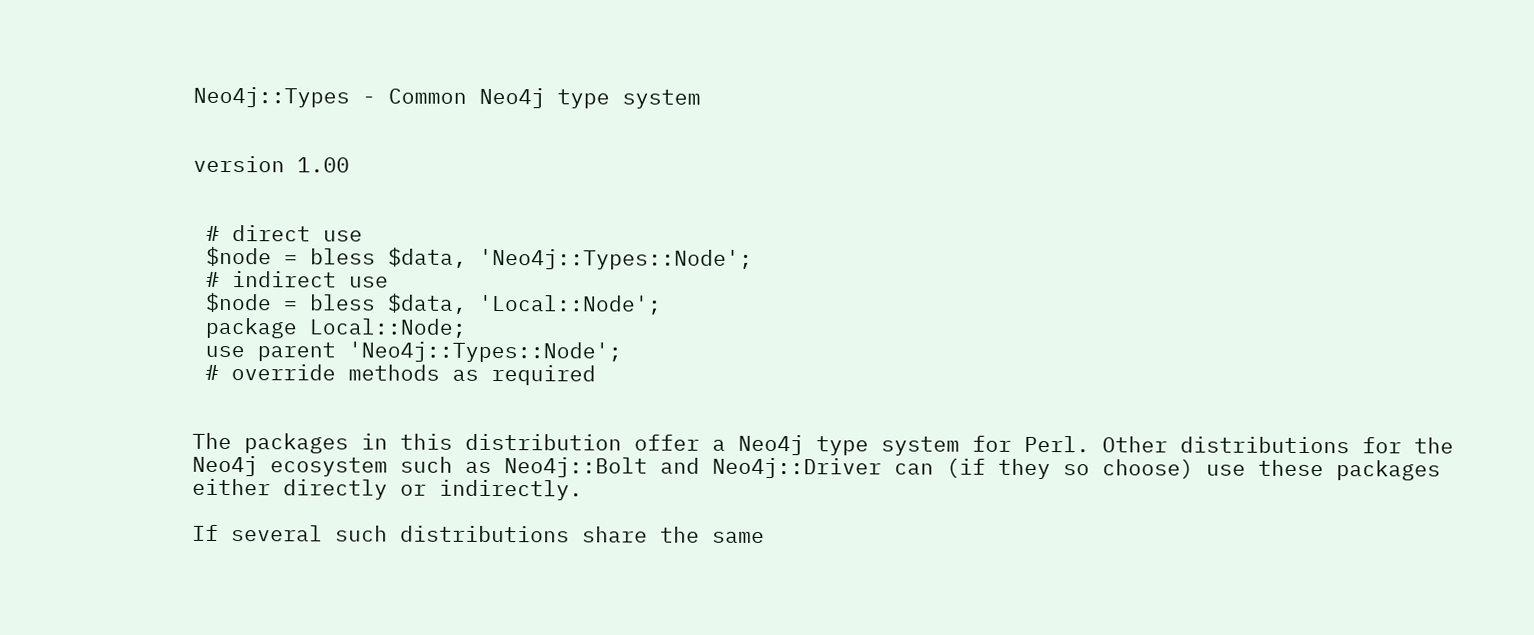Neo4j::Types - Common Neo4j type system


version 1.00


 # direct use
 $node = bless $data, 'Neo4j::Types::Node';
 # indirect use
 $node = bless $data, 'Local::Node';
 package Local::Node;
 use parent 'Neo4j::Types::Node';
 # override methods as required


The packages in this distribution offer a Neo4j type system for Perl. Other distributions for the Neo4j ecosystem such as Neo4j::Bolt and Neo4j::Driver can (if they so choose) use these packages either directly or indirectly.

If several such distributions share the same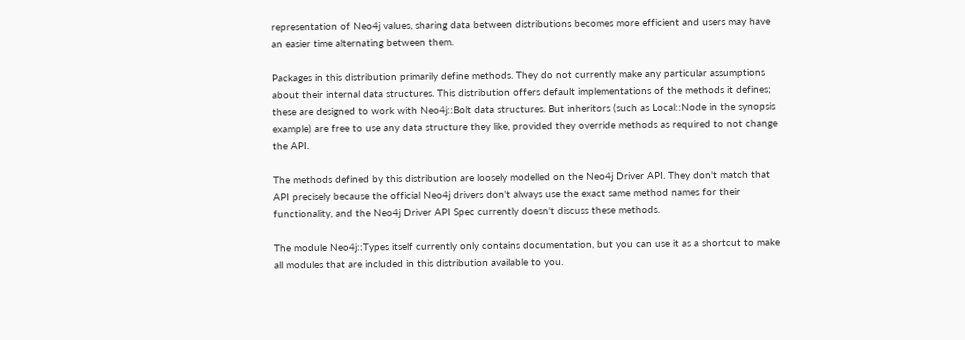representation of Neo4j values, sharing data between distributions becomes more efficient and users may have an easier time alternating between them.

Packages in this distribution primarily define methods. They do not currently make any particular assumptions about their internal data structures. This distribution offers default implementations of the methods it defines; these are designed to work with Neo4j::Bolt data structures. But inheritors (such as Local::Node in the synopsis example) are free to use any data structure they like, provided they override methods as required to not change the API.

The methods defined by this distribution are loosely modelled on the Neo4j Driver API. They don't match that API precisely because the official Neo4j drivers don't always use the exact same method names for their functionality, and the Neo4j Driver API Spec currently doesn't discuss these methods.

The module Neo4j::Types itself currently only contains documentation, but you can use it as a shortcut to make all modules that are included in this distribution available to you.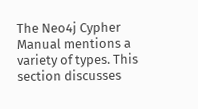The Neo4j Cypher Manual mentions a variety of types. This section discusses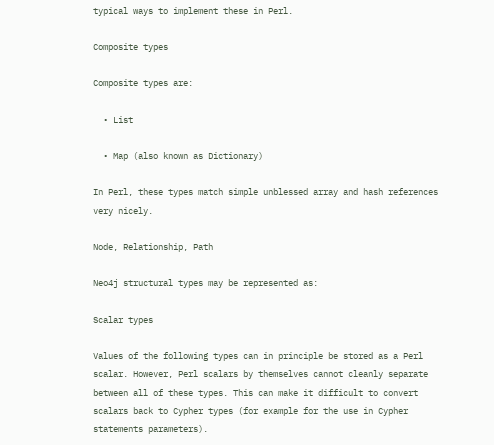typical ways to implement these in Perl.

Composite types

Composite types are:

  • List

  • Map (also known as Dictionary)

In Perl, these types match simple unblessed array and hash references very nicely.

Node, Relationship, Path

Neo4j structural types may be represented as:

Scalar types

Values of the following types can in principle be stored as a Perl scalar. However, Perl scalars by themselves cannot cleanly separate between all of these types. This can make it difficult to convert scalars back to Cypher types (for example for the use in Cypher statements parameters).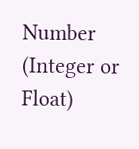Number (Integer or Float)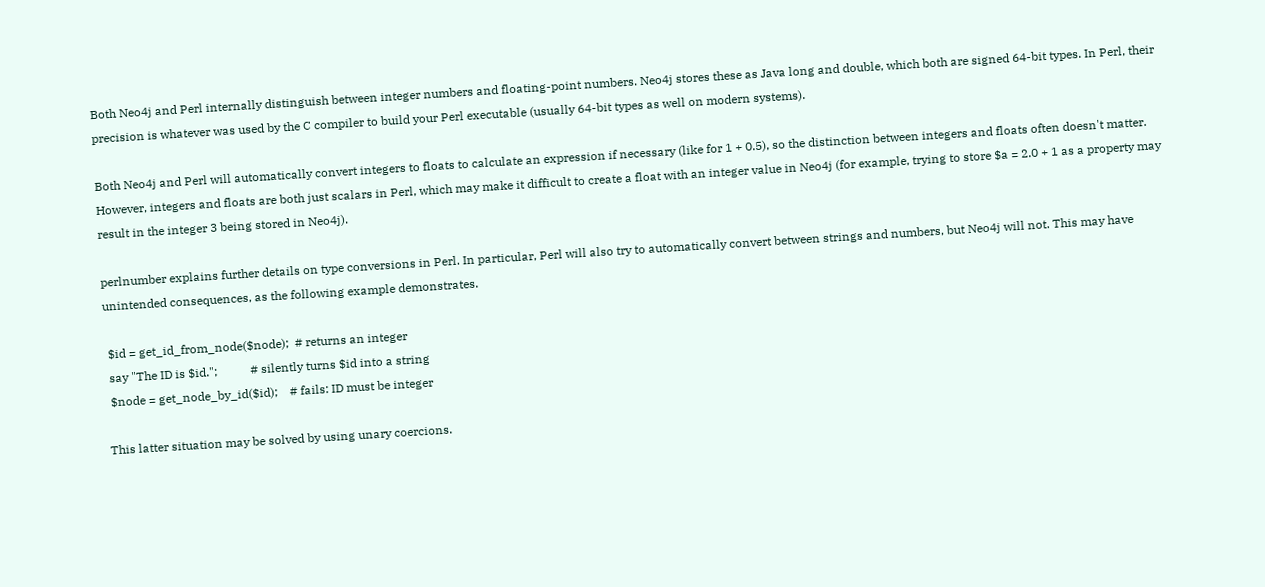Both Neo4j and Perl internally distinguish between integer numbers and floating-point numbers. Neo4j stores these as Java long and double, which both are signed 64-bit types. In Perl, their precision is whatever was used by the C compiler to build your Perl executable (usually 64-bit types as well on modern systems).

Both Neo4j and Perl will automatically convert integers to floats to calculate an expression if necessary (like for 1 + 0.5), so the distinction between integers and floats often doesn't matter. However, integers and floats are both just scalars in Perl, which may make it difficult to create a float with an integer value in Neo4j (for example, trying to store $a = 2.0 + 1 as a property may result in the integer 3 being stored in Neo4j).

perlnumber explains further details on type conversions in Perl. In particular, Perl will also try to automatically convert between strings and numbers, but Neo4j will not. This may have unintended consequences, as the following example demonstrates.

 $id = get_id_from_node($node);  # returns an integer
 say "The ID is $id.";           # silently turns $id into a string
 $node = get_node_by_id($id);    # fails: ID must be integer

This latter situation may be solved by using unary coercions.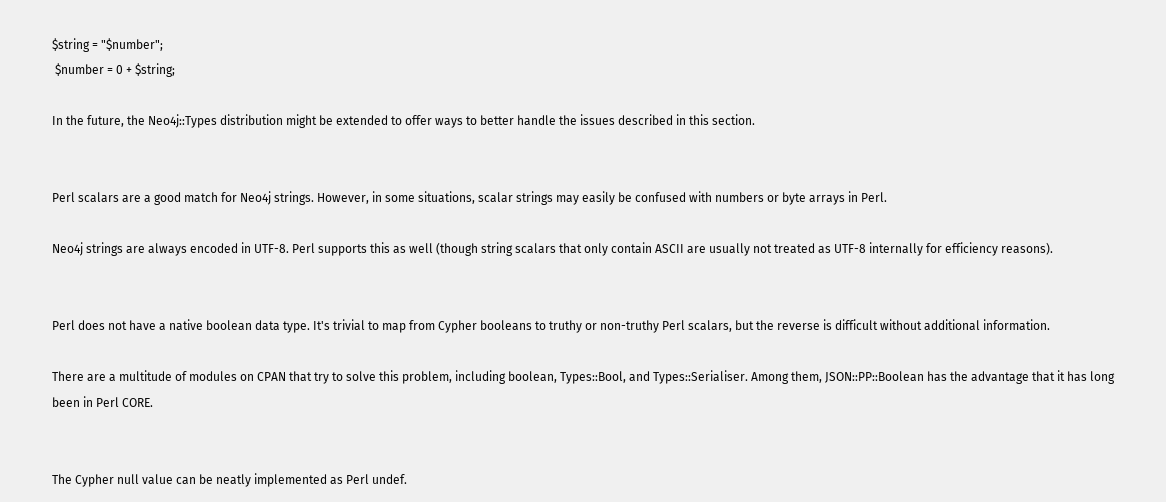$string = "$number";
 $number = 0 + $string;

In the future, the Neo4j::Types distribution might be extended to offer ways to better handle the issues described in this section.


Perl scalars are a good match for Neo4j strings. However, in some situations, scalar strings may easily be confused with numbers or byte arrays in Perl.

Neo4j strings are always encoded in UTF-8. Perl supports this as well (though string scalars that only contain ASCII are usually not treated as UTF-8 internally for efficiency reasons).


Perl does not have a native boolean data type. It's trivial to map from Cypher booleans to truthy or non-truthy Perl scalars, but the reverse is difficult without additional information.

There are a multitude of modules on CPAN that try to solve this problem, including boolean, Types::Bool, and Types::Serialiser. Among them, JSON::PP::Boolean has the advantage that it has long been in Perl CORE.


The Cypher null value can be neatly implemented as Perl undef.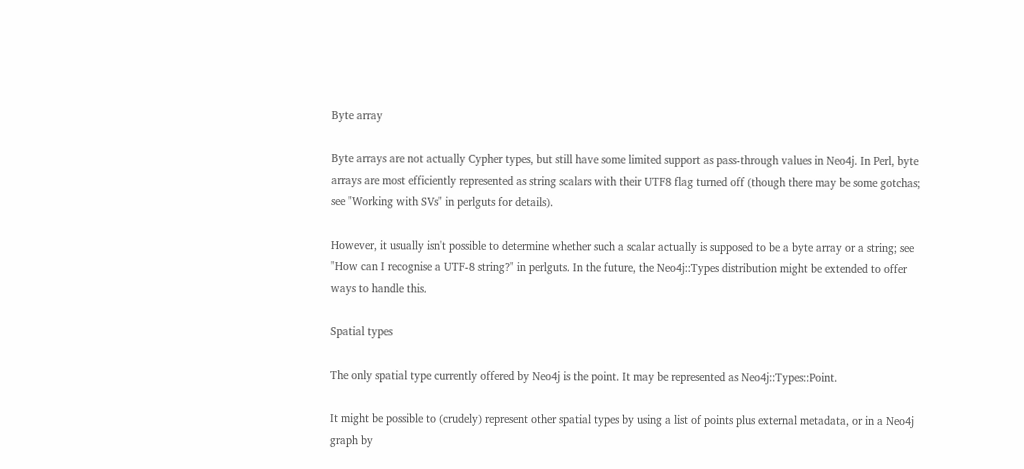Byte array

Byte arrays are not actually Cypher types, but still have some limited support as pass-through values in Neo4j. In Perl, byte arrays are most efficiently represented as string scalars with their UTF8 flag turned off (though there may be some gotchas; see "Working with SVs" in perlguts for details).

However, it usually isn't possible to determine whether such a scalar actually is supposed to be a byte array or a string; see "How can I recognise a UTF-8 string?" in perlguts. In the future, the Neo4j::Types distribution might be extended to offer ways to handle this.

Spatial types

The only spatial type currently offered by Neo4j is the point. It may be represented as Neo4j::Types::Point.

It might be possible to (crudely) represent other spatial types by using a list of points plus external metadata, or in a Neo4j graph by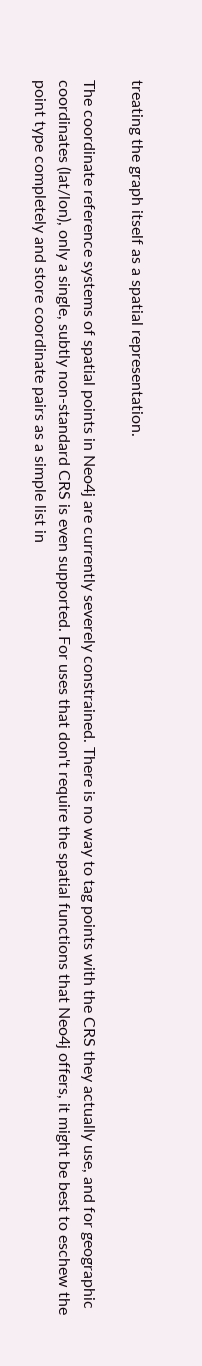treating the graph itself as a spatial representation.

The coordinate reference systems of spatial points in Neo4j are currently severely constrained. There is no way to tag points with the CRS they actually use, and for geographic coordinates (lat/lon), only a single, subtly non-standard CRS is even supported. For uses that don't require the spatial functions that Neo4j offers, it might be best to eschew the point type completely and store coordinate pairs as a simple list in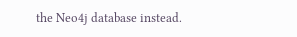the Neo4j database instead.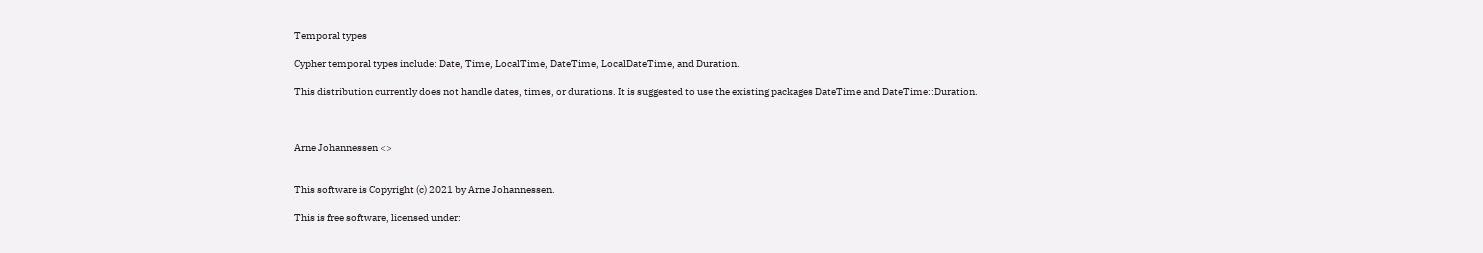Temporal types

Cypher temporal types include: Date, Time, LocalTime, DateTime, LocalDateTime, and Duration.

This distribution currently does not handle dates, times, or durations. It is suggested to use the existing packages DateTime and DateTime::Duration.



Arne Johannessen <>


This software is Copyright (c) 2021 by Arne Johannessen.

This is free software, licensed under: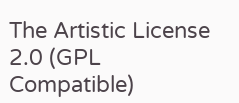The Artistic License 2.0 (GPL Compatible)